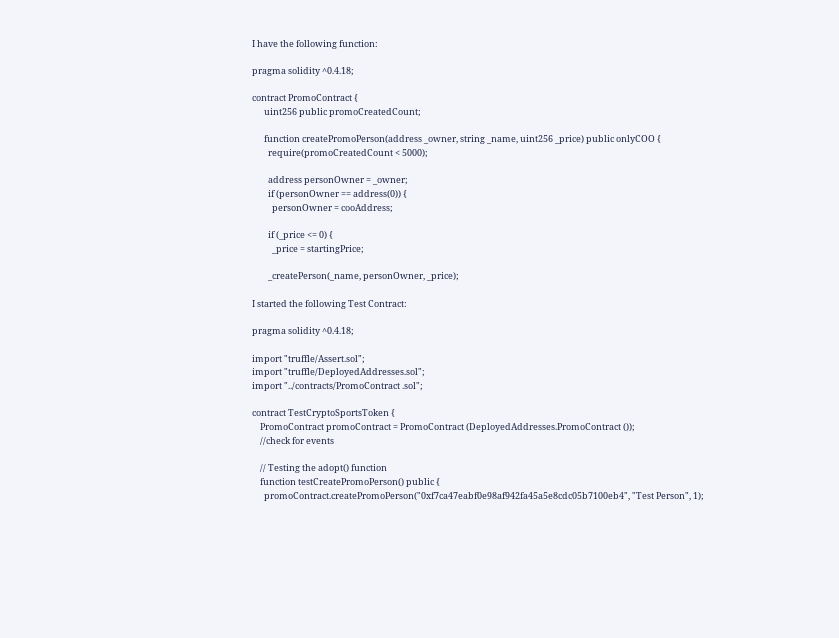I have the following function:

pragma solidity ^0.4.18;

contract PromoContract {
      uint256 public promoCreatedCount;

      function createPromoPerson(address _owner, string _name, uint256 _price) public onlyCOO {
        require(promoCreatedCount < 5000);

        address personOwner = _owner;
        if (personOwner == address(0)) {
          personOwner = cooAddress;

        if (_price <= 0) {
          _price = startingPrice;

        _createPerson(_name, personOwner, _price);

I started the following Test Contract:

pragma solidity ^0.4.18;

import "truffle/Assert.sol";
import "truffle/DeployedAddresses.sol";
import "../contracts/PromoContract .sol";

contract TestCryptoSportsToken {
    PromoContract promoContract = PromoContract (DeployedAddresses.PromoContract ());
    //check for events

    // Testing the adopt() function
    function testCreatePromoPerson() public {
      promoContract.createPromoPerson("0xf7ca47eabf0e98af942fa45a5e8cdc05b7100eb4", "Test Person", 1);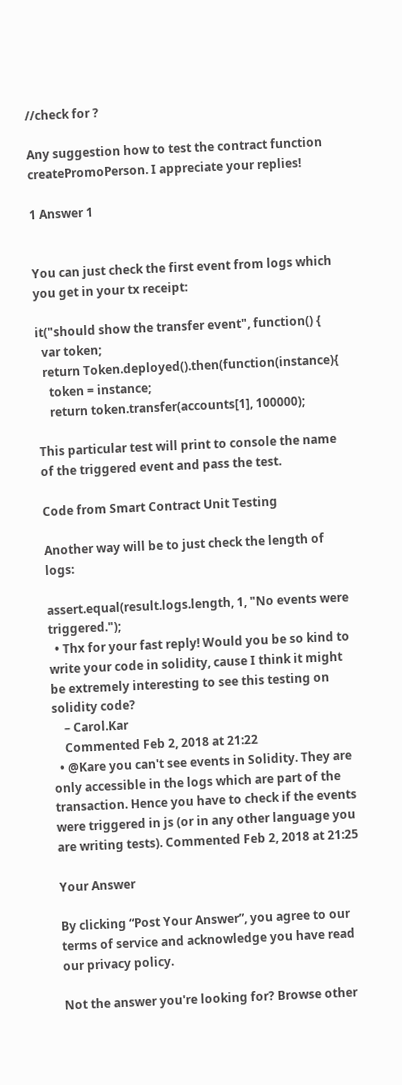//check for ?

Any suggestion how to test the contract function createPromoPerson. I appreciate your replies!

1 Answer 1


You can just check the first event from logs which you get in your tx receipt:

it("should show the transfer event", function() {
  var token;
  return Token.deployed().then(function(instance){
    token = instance;
    return token.transfer(accounts[1], 100000);

This particular test will print to console the name of the triggered event and pass the test.

Code from Smart Contract Unit Testing

Another way will be to just check the length of logs:

assert.equal(result.logs.length, 1, "No events were triggered.");
  • Thx for your fast reply! Would you be so kind to write your code in solidity, cause I think it might be extremely interesting to see this testing on solidity code?
    – Carol.Kar
    Commented Feb 2, 2018 at 21:22
  • @Kare you can't see events in Solidity. They are only accessible in the logs which are part of the transaction. Hence you have to check if the events were triggered in js (or in any other language you are writing tests). Commented Feb 2, 2018 at 21:25

Your Answer

By clicking “Post Your Answer”, you agree to our terms of service and acknowledge you have read our privacy policy.

Not the answer you're looking for? Browse other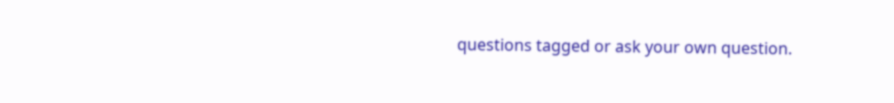questions tagged or ask your own question.